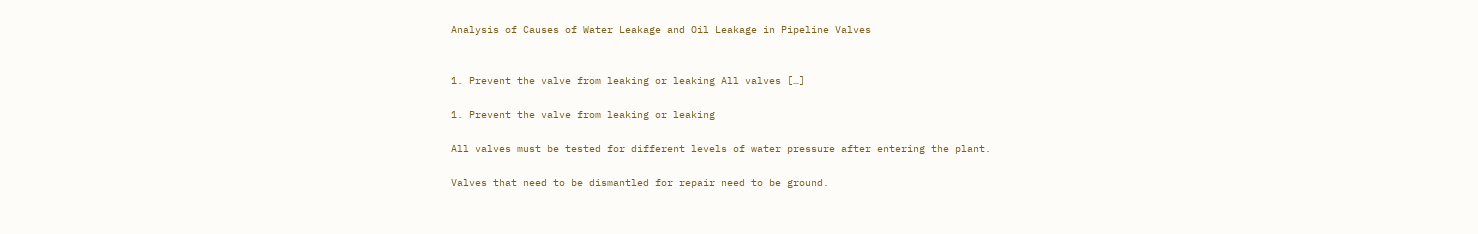Analysis of Causes of Water Leakage and Oil Leakage in Pipeline Valves


1. Prevent the valve from leaking or leaking All valves […]

1. Prevent the valve from leaking or leaking

All valves must be tested for different levels of water pressure after entering the plant.

Valves that need to be dismantled for repair need to be ground.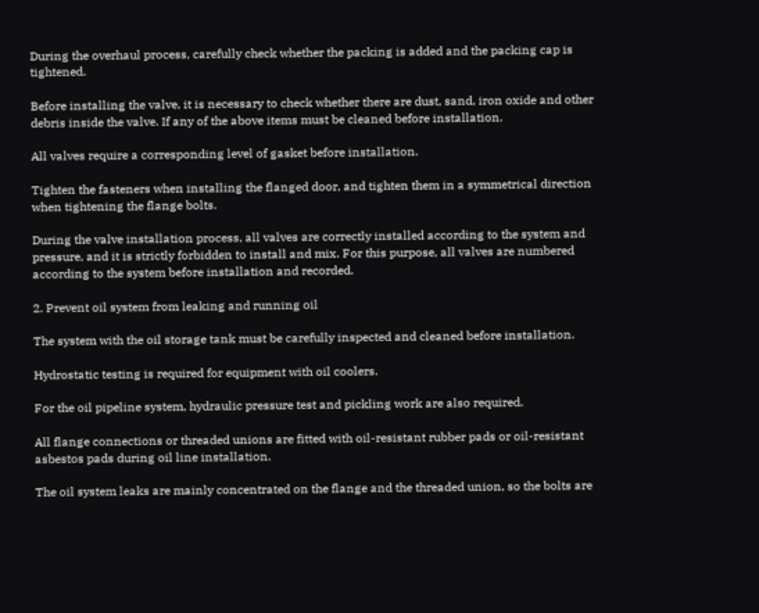During the overhaul process, carefully check whether the packing is added and the packing cap is tightened.

Before installing the valve, it is necessary to check whether there are dust, sand, iron oxide and other debris inside the valve. If any of the above items must be cleaned before installation.

All valves require a corresponding level of gasket before installation.

Tighten the fasteners when installing the flanged door, and tighten them in a symmetrical direction when tightening the flange bolts.

During the valve installation process, all valves are correctly installed according to the system and pressure, and it is strictly forbidden to install and mix. For this purpose, all valves are numbered according to the system before installation and recorded.

2. Prevent oil system from leaking and running oil

The system with the oil storage tank must be carefully inspected and cleaned before installation.

Hydrostatic testing is required for equipment with oil coolers.

For the oil pipeline system, hydraulic pressure test and pickling work are also required.

All flange connections or threaded unions are fitted with oil-resistant rubber pads or oil-resistant asbestos pads during oil line installation.

The oil system leaks are mainly concentrated on the flange and the threaded union, so the bolts are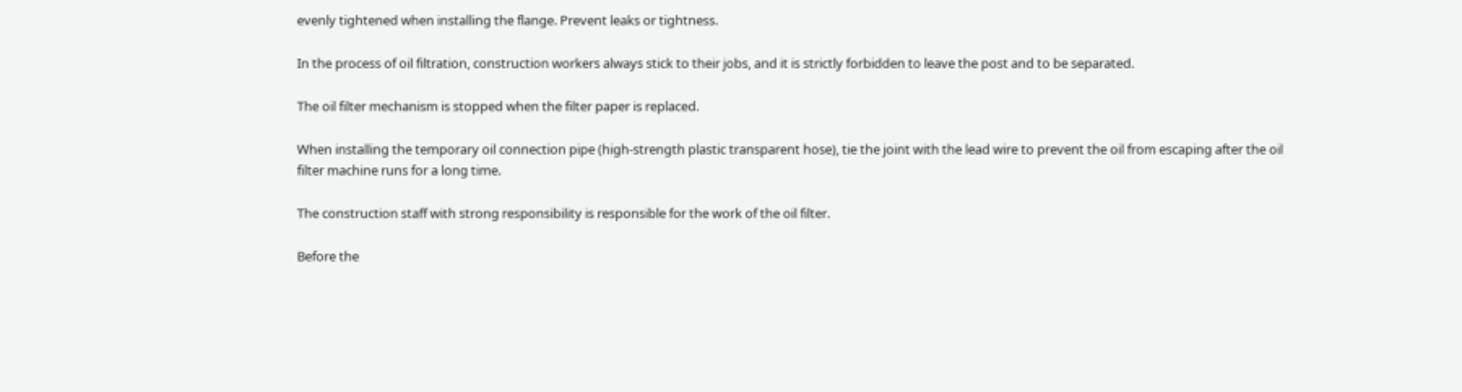evenly tightened when installing the flange. Prevent leaks or tightness.

In the process of oil filtration, construction workers always stick to their jobs, and it is strictly forbidden to leave the post and to be separated.

The oil filter mechanism is stopped when the filter paper is replaced.

When installing the temporary oil connection pipe (high-strength plastic transparent hose), tie the joint with the lead wire to prevent the oil from escaping after the oil filter machine runs for a long time.

The construction staff with strong responsibility is responsible for the work of the oil filter.

Before the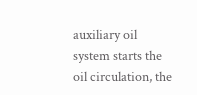auxiliary oil system starts the oil circulation, the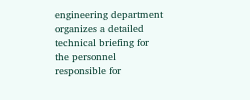engineering department organizes a detailed technical briefing for the personnel responsible for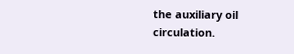the auxiliary oil circulation.